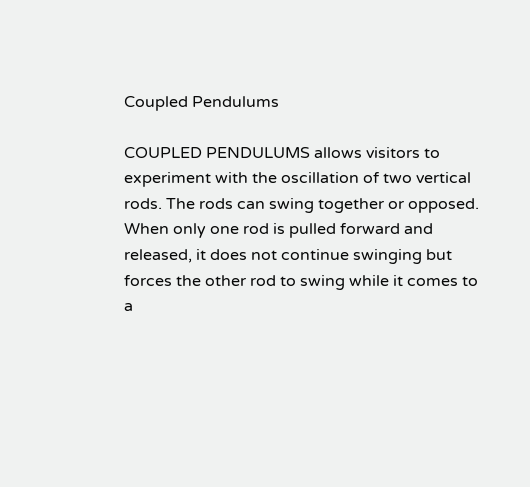Coupled Pendulums

COUPLED PENDULUMS allows visitors to experiment with the oscillation of two vertical rods. The rods can swing together or opposed. When only one rod is pulled forward and released, it does not continue swinging but forces the other rod to swing while it comes to a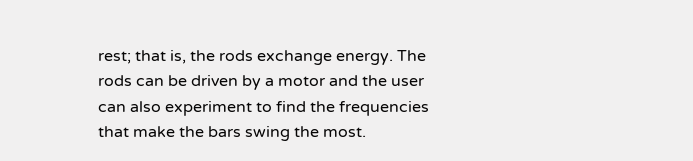rest; that is, the rods exchange energy. The rods can be driven by a motor and the user can also experiment to find the frequencies that make the bars swing the most.